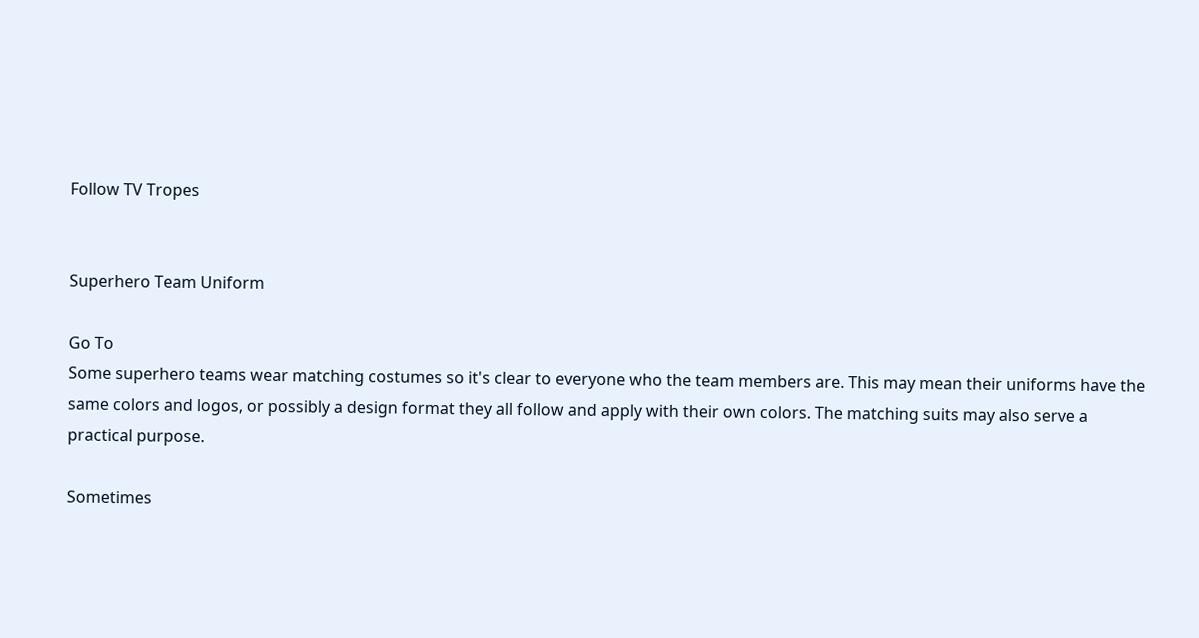Follow TV Tropes


Superhero Team Uniform

Go To
Some superhero teams wear matching costumes so it's clear to everyone who the team members are. This may mean their uniforms have the same colors and logos, or possibly a design format they all follow and apply with their own colors. The matching suits may also serve a practical purpose.

Sometimes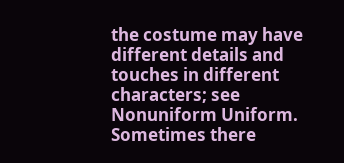the costume may have different details and touches in different characters; see Nonuniform Uniform. Sometimes there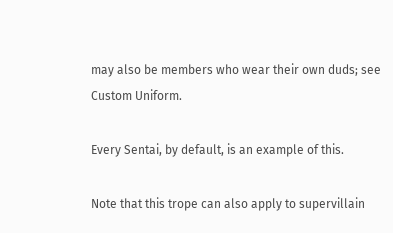may also be members who wear their own duds; see Custom Uniform.

Every Sentai, by default, is an example of this.

Note that this trope can also apply to supervillain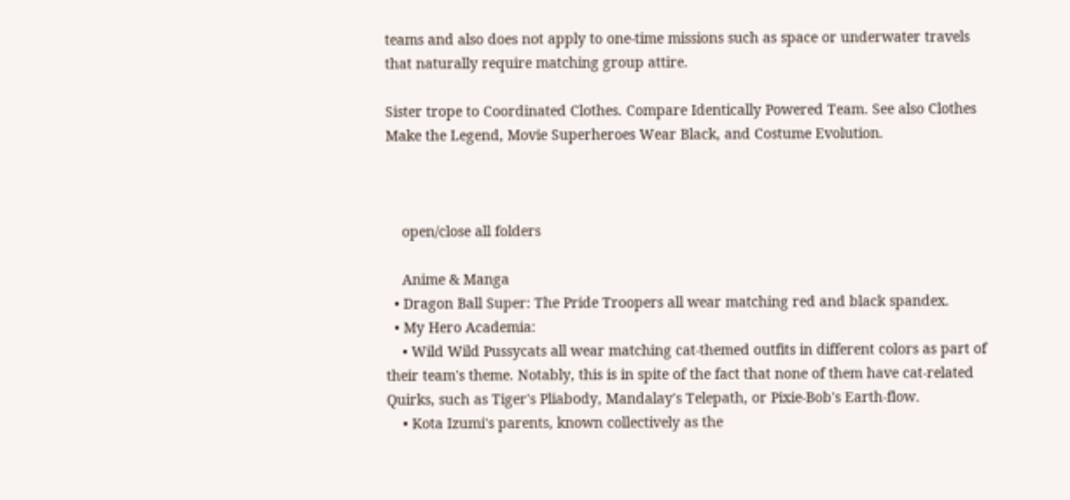teams and also does not apply to one-time missions such as space or underwater travels that naturally require matching group attire.

Sister trope to Coordinated Clothes. Compare Identically Powered Team. See also Clothes Make the Legend, Movie Superheroes Wear Black, and Costume Evolution.



    open/close all folders

    Anime & Manga
  • Dragon Ball Super: The Pride Troopers all wear matching red and black spandex.
  • My Hero Academia:
    • Wild Wild Pussycats all wear matching cat-themed outfits in different colors as part of their team's theme. Notably, this is in spite of the fact that none of them have cat-related Quirks, such as Tiger's Pliabody, Mandalay's Telepath, or Pixie-Bob's Earth-flow.
    • Kota Izumi's parents, known collectively as the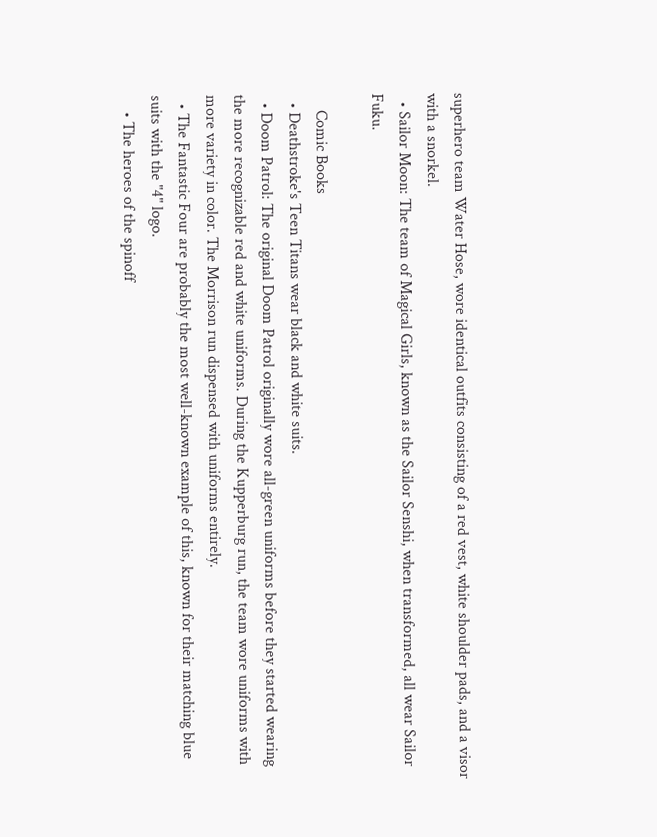superhero team Water Hose, wore identical outfits consisting of a red vest, white shoulder pads, and a visor with a snorkel.
  • Sailor Moon: The team of Magical Girls, known as the Sailor Senshi, when transformed, all wear Sailor Fuku.

    Comic Books
  • Deathstroke's Teen Titans wear black and white suits.
  • Doom Patrol: The original Doom Patrol originally wore all-green uniforms before they started wearing the more recognizable red and white uniforms. During the Kupperburg run, the team wore uniforms with more variety in color. The Morrison run dispensed with uniforms entirely.
  • The Fantastic Four are probably the most well-known example of this, known for their matching blue suits with the "4" logo.
    • The heroes of the spinoff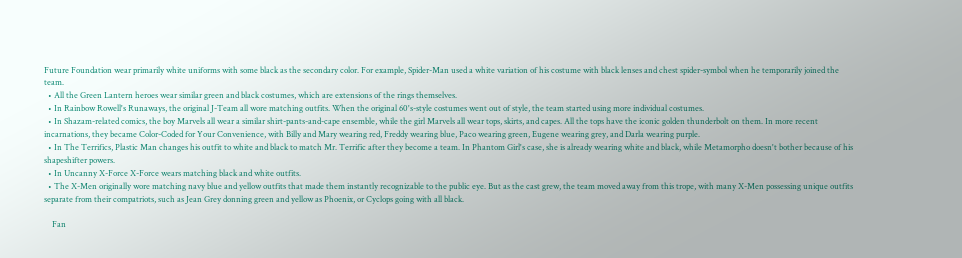Future Foundation wear primarily white uniforms with some black as the secondary color. For example, Spider-Man used a white variation of his costume with black lenses and chest spider-symbol when he temporarily joined the team.
  • All the Green Lantern heroes wear similar green and black costumes, which are extensions of the rings themselves.
  • In Rainbow Rowell's Runaways, the original J-Team all wore matching outfits. When the original 60's-style costumes went out of style, the team started using more individual costumes.
  • In Shazam-related comics, the boy Marvels all wear a similar shirt-pants-and-cape ensemble, while the girl Marvels all wear tops, skirts, and capes. All the tops have the iconic golden thunderbolt on them. In more recent incarnations, they became Color-Coded for Your Convenience, with Billy and Mary wearing red, Freddy wearing blue, Paco wearing green, Eugene wearing grey, and Darla wearing purple.
  • In The Terrifics, Plastic Man changes his outfit to white and black to match Mr. Terrific after they become a team. In Phantom Girl's case, she is already wearing white and black, while Metamorpho doesn't bother because of his shapeshifter powers.
  • In Uncanny X-Force X-Force wears matching black and white outfits.
  • The X-Men originally wore matching navy blue and yellow outfits that made them instantly recognizable to the public eye. But as the cast grew, the team moved away from this trope, with many X-Men possessing unique outfits separate from their compatriots, such as Jean Grey donning green and yellow as Phoenix, or Cyclops going with all black.

    Fan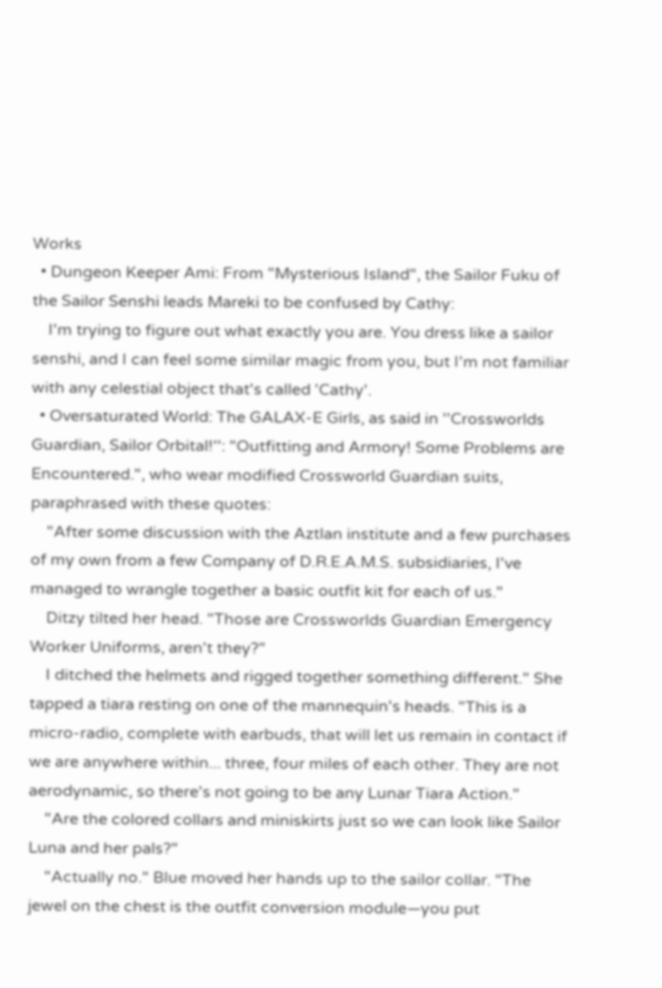Works
  • Dungeon Keeper Ami: From "Mysterious Island", the Sailor Fuku of the Sailor Senshi leads Mareki to be confused by Cathy:
    I'm trying to figure out what exactly you are. You dress like a sailor senshi, and I can feel some similar magic from you, but I'm not familiar with any celestial object that's called 'Cathy'.
  • Oversaturated World: The GALAX-E Girls, as said in ''Crossworlds Guardian, Sailor Orbital!'': "Outfitting and Armory! Some Problems are Encountered.", who wear modified Crossworld Guardian suits, paraphrased with these quotes:
    "After some discussion with the Aztlan institute and a few purchases of my own from a few Company of D.R.E.A.M.S. subsidiaries, I've managed to wrangle together a basic outfit kit for each of us."
    Ditzy tilted her head. "Those are Crossworlds Guardian Emergency Worker Uniforms, aren't they?"
    I ditched the helmets and rigged together something different." She tapped a tiara resting on one of the mannequin's heads. "This is a micro-radio, complete with earbuds, that will let us remain in contact if we are anywhere within... three, four miles of each other. They are not aerodynamic, so there's not going to be any Lunar Tiara Action."
    "Are the colored collars and miniskirts just so we can look like Sailor Luna and her pals?"
    "Actually no." Blue moved her hands up to the sailor collar. "The jewel on the chest is the outfit conversion module—you put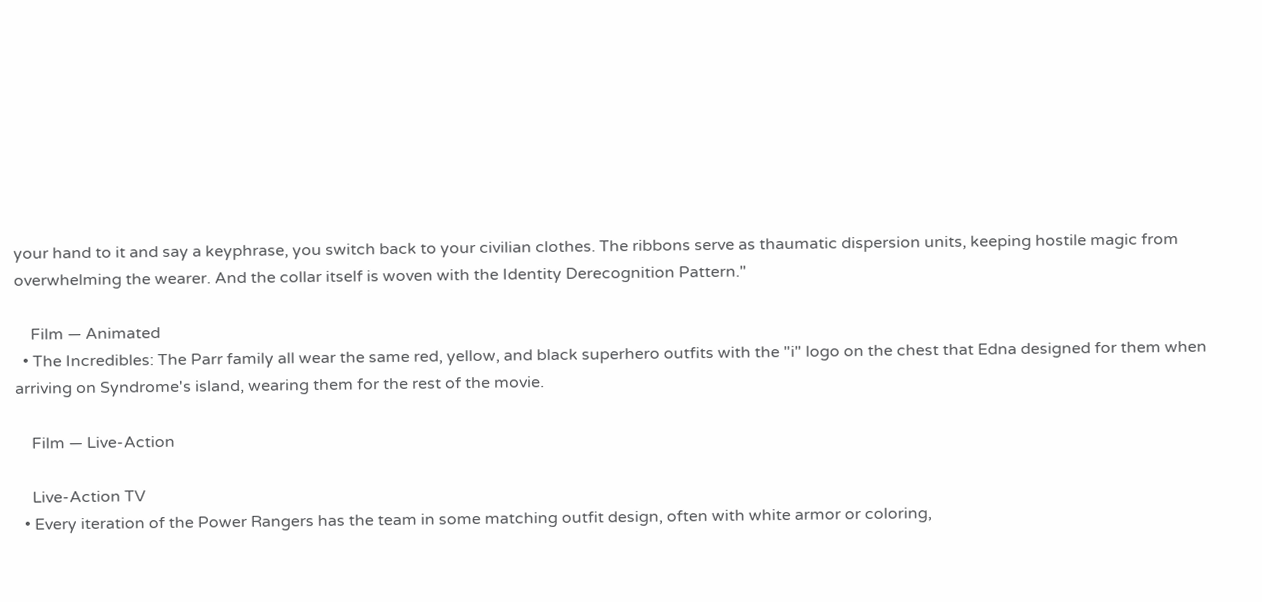your hand to it and say a keyphrase, you switch back to your civilian clothes. The ribbons serve as thaumatic dispersion units, keeping hostile magic from overwhelming the wearer. And the collar itself is woven with the Identity Derecognition Pattern."

    Film — Animated
  • The Incredibles: The Parr family all wear the same red, yellow, and black superhero outfits with the "i" logo on the chest that Edna designed for them when arriving on Syndrome's island, wearing them for the rest of the movie.

    Film — Live-Action

    Live-Action TV
  • Every iteration of the Power Rangers has the team in some matching outfit design, often with white armor or coloring,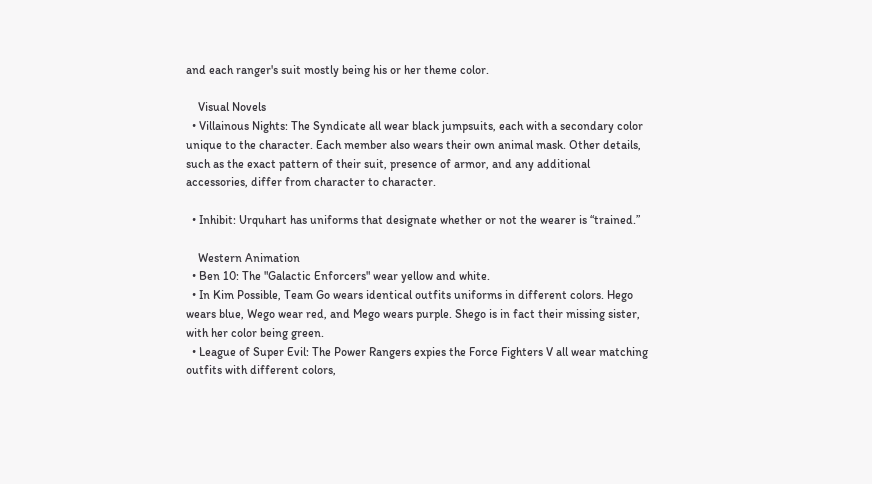and each ranger's suit mostly being his or her theme color.

    Visual Novels
  • Villainous Nights: The Syndicate all wear black jumpsuits, each with a secondary color unique to the character. Each member also wears their own animal mask. Other details, such as the exact pattern of their suit, presence of armor, and any additional accessories, differ from character to character.

  • Inhibit: Urquhart has uniforms that designate whether or not the wearer is “trained.”

    Western Animation
  • Ben 10: The "Galactic Enforcers" wear yellow and white.
  • In Kim Possible, Team Go wears identical outfits uniforms in different colors. Hego wears blue, Wego wear red, and Mego wears purple. Shego is in fact their missing sister, with her color being green.
  • League of Super Evil: The Power Rangers expies the Force Fighters V all wear matching outfits with different colors,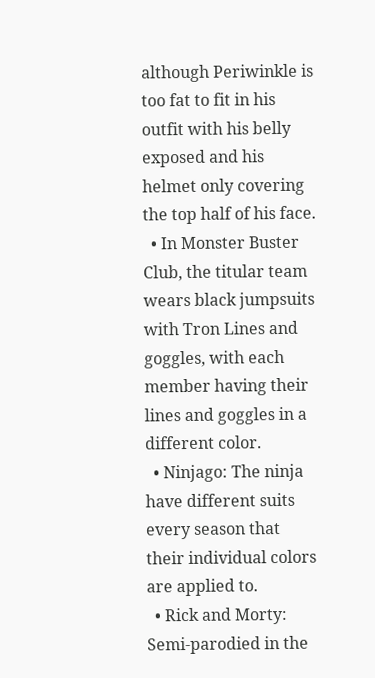although Periwinkle is too fat to fit in his outfit with his belly exposed and his helmet only covering the top half of his face.
  • In Monster Buster Club, the titular team wears black jumpsuits with Tron Lines and goggles, with each member having their lines and goggles in a different color.
  • Ninjago: The ninja have different suits every season that their individual colors are applied to.
  • Rick and Morty: Semi-parodied in the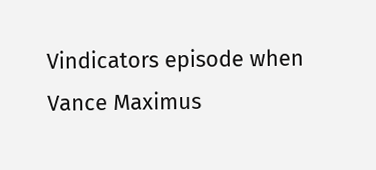Vindicators episode when Vance Maximus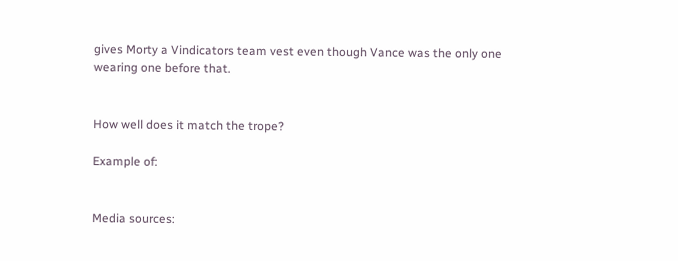gives Morty a Vindicators team vest even though Vance was the only one wearing one before that.


How well does it match the trope?

Example of:


Media sources: